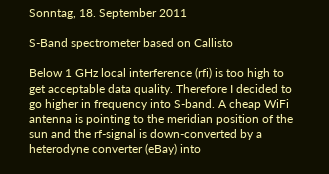Sonntag, 18. September 2011

S-Band spectrometer based on Callisto

Below 1 GHz local interference (rfi) is too high to get acceptable data quality. Therefore I decided to go higher in frequency into S-band. A cheap WiFi antenna is pointing to the meridian position of the sun and the rf-signal is down-converted by a heterodyne converter (eBay) into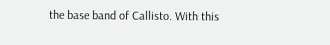the base band of Callisto. With this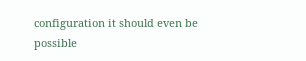configuration it should even be possible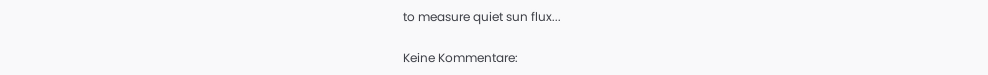to measure quiet sun flux...

Keine Kommentare: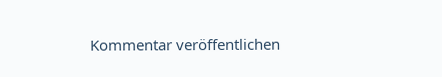Kommentar veröffentlichen